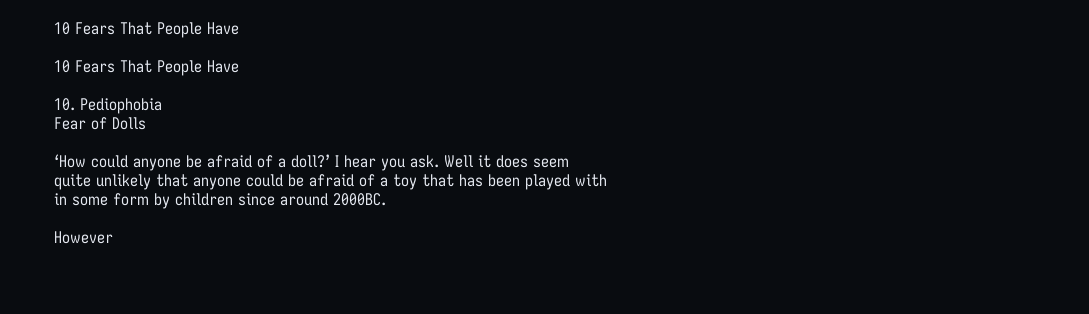10 Fears That People Have

10 Fears That People Have

10. Pediophobia
Fear of Dolls

‘How could anyone be afraid of a doll?’ I hear you ask. Well it does seem quite unlikely that anyone could be afraid of a toy that has been played with in some form by children since around 2000BC.

However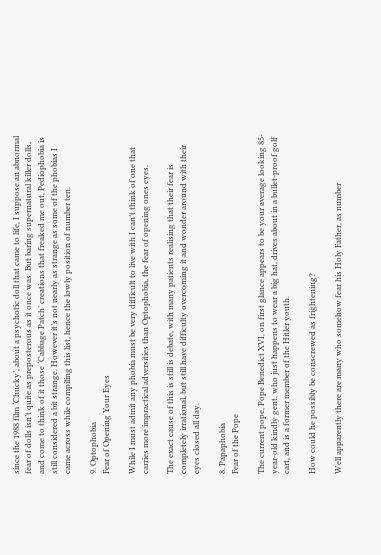since the 1988 film ‘Chucky’, about a psychotic doll that came to life, I suppose an abnormal fear of dolls isn’t quite as preposterous as it once was. But baring supernatural killer dolls, and come to think of it those ‘Cabbage Patch’ creations that freaked me out, Pediophobia is still considered a bit strange. However it’s not nearly as strange as some of the phobias I came across while compiling this list, hence the lowly position of number ten.

9. Optophobia
Fear of Opening Your Eyes

While I must admit any phobia must be very difficult to live with I can’t think of one that carries more impractical adversities than Optophobia, the fear of opening ones eyes.

The exact cause of this is still is debate, with many patients realising that their fear is completely irrational, but still have difficulty overcoming it and wonder around with their eyes closed all day.

8. Papaphobia
Fear of the Pope

The current pope, Pope Benedict XVI, on first glance appears to be your average looking 85-year-old kindly gent, who just happens to wear a big hat, drives about in a bullet-proof golf cart, and is a former member of the Hitler youth.

How could he possibly be conscrewed as frightening?

Well apparently there are many who somehow fear his Holy Father, as number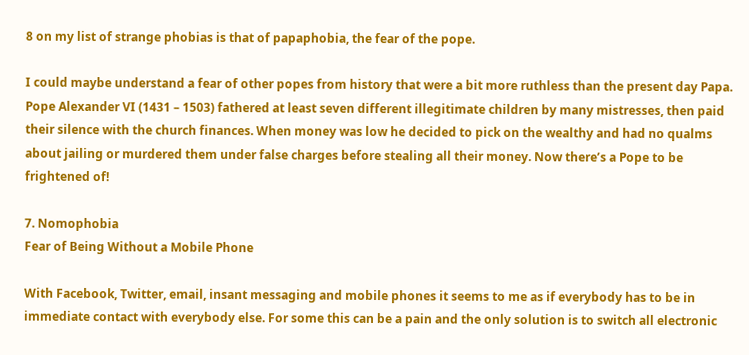8 on my list of strange phobias is that of papaphobia, the fear of the pope.

I could maybe understand a fear of other popes from history that were a bit more ruthless than the present day Papa. Pope Alexander VI (1431 – 1503) fathered at least seven different illegitimate children by many mistresses, then paid their silence with the church finances. When money was low he decided to pick on the wealthy and had no qualms about jailing or murdered them under false charges before stealing all their money. Now there’s a Pope to be frightened of!

7. Nomophobia
Fear of Being Without a Mobile Phone

With Facebook, Twitter, email, insant messaging and mobile phones it seems to me as if everybody has to be in immediate contact with everybody else. For some this can be a pain and the only solution is to switch all electronic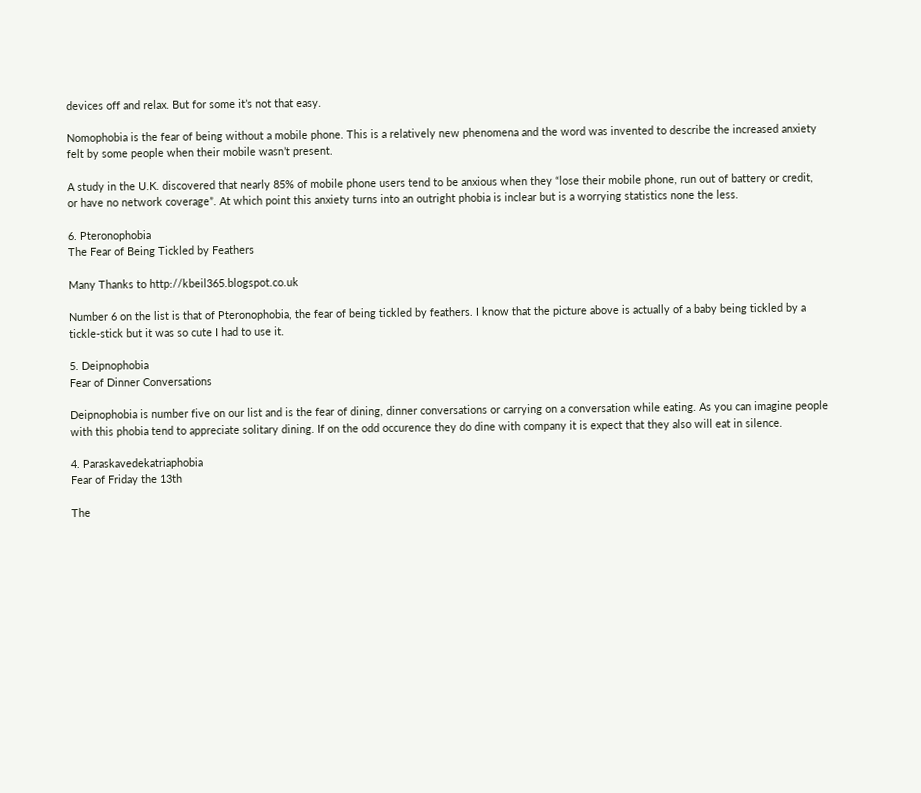devices off and relax. But for some it’s not that easy.

Nomophobia is the fear of being without a mobile phone. This is a relatively new phenomena and the word was invented to describe the increased anxiety felt by some people when their mobile wasn’t present.

A study in the U.K. discovered that nearly 85% of mobile phone users tend to be anxious when they “lose their mobile phone, run out of battery or credit, or have no network coverage”. At which point this anxiety turns into an outright phobia is inclear but is a worrying statistics none the less.

6. Pteronophobia
The Fear of Being Tickled by Feathers

Many Thanks to http://kbeil365.blogspot.co.uk

Number 6 on the list is that of Pteronophobia, the fear of being tickled by feathers. I know that the picture above is actually of a baby being tickled by a tickle-stick but it was so cute I had to use it.

5. Deipnophobia
Fear of Dinner Conversations

Deipnophobia is number five on our list and is the fear of dining, dinner conversations or carrying on a conversation while eating. As you can imagine people with this phobia tend to appreciate solitary dining. If on the odd occurence they do dine with company it is expect that they also will eat in silence.

4. Paraskavedekatriaphobia
Fear of Friday the 13th

The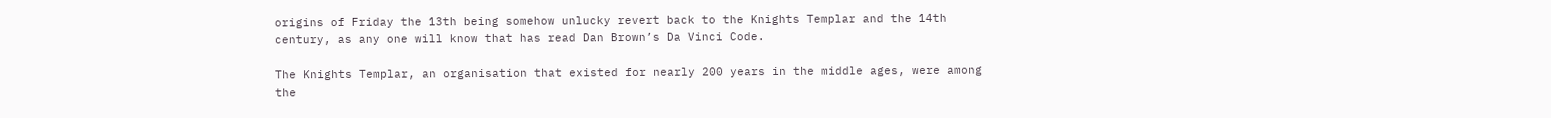origins of Friday the 13th being somehow unlucky revert back to the Knights Templar and the 14th century, as any one will know that has read Dan Brown’s Da Vinci Code.

The Knights Templar, an organisation that existed for nearly 200 years in the middle ages, were among the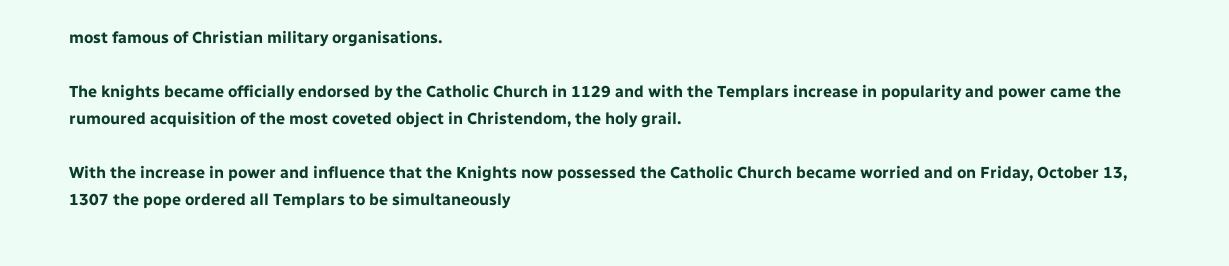most famous of Christian military organisations.

The knights became officially endorsed by the Catholic Church in 1129 and with the Templars increase in popularity and power came the rumoured acquisition of the most coveted object in Christendom, the holy grail.

With the increase in power and influence that the Knights now possessed the Catholic Church became worried and on Friday, October 13, 1307 the pope ordered all Templars to be simultaneously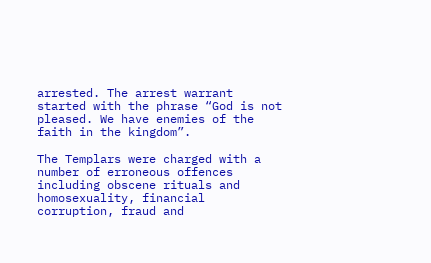arrested. The arrest warrant started with the phrase “God is not pleased. We have enemies of the faith in the kingdom”.

The Templars were charged with a number of erroneous offences including obscene rituals and homosexuality, financial corruption, fraud and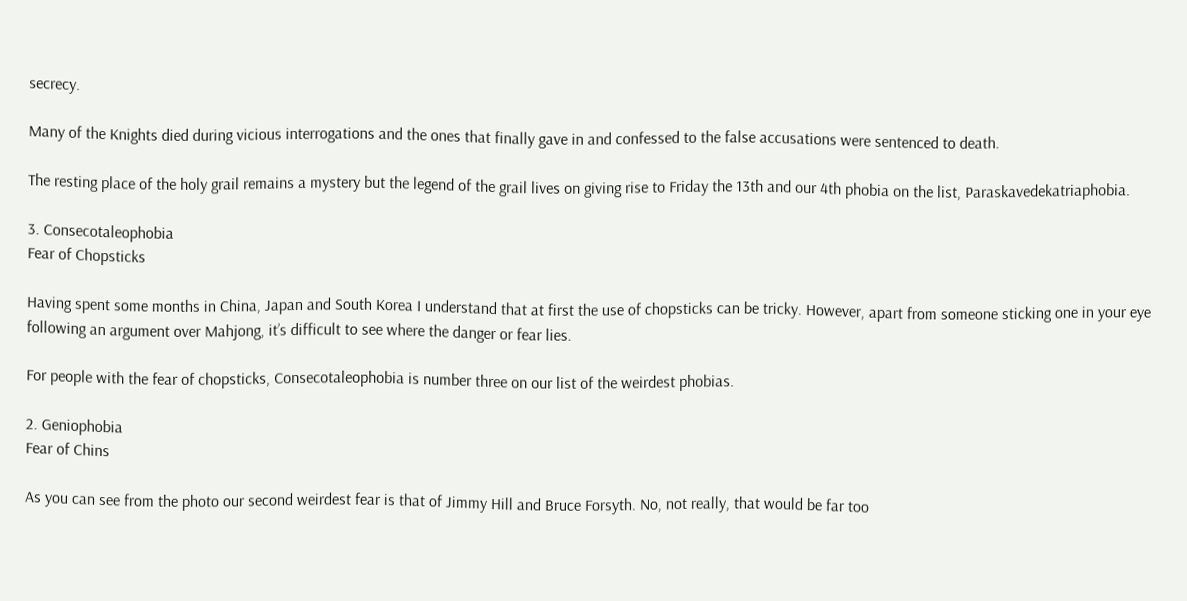secrecy.

Many of the Knights died during vicious interrogations and the ones that finally gave in and confessed to the false accusations were sentenced to death.

The resting place of the holy grail remains a mystery but the legend of the grail lives on giving rise to Friday the 13th and our 4th phobia on the list, Paraskavedekatriaphobia.

3. Consecotaleophobia
Fear of Chopsticks

Having spent some months in China, Japan and South Korea I understand that at first the use of chopsticks can be tricky. However, apart from someone sticking one in your eye following an argument over Mahjong, it’s difficult to see where the danger or fear lies.

For people with the fear of chopsticks, Consecotaleophobia is number three on our list of the weirdest phobias.

2. Geniophobia
Fear of Chins

As you can see from the photo our second weirdest fear is that of Jimmy Hill and Bruce Forsyth. No, not really, that would be far too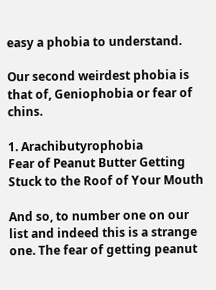easy a phobia to understand.

Our second weirdest phobia is that of, Geniophobia or fear of chins.

1. Arachibutyrophobia
Fear of Peanut Butter Getting Stuck to the Roof of Your Mouth

And so, to number one on our list and indeed this is a strange one. The fear of getting peanut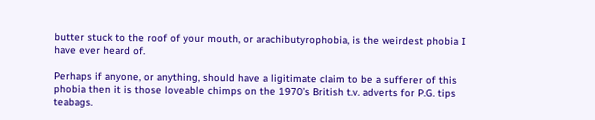butter stuck to the roof of your mouth, or arachibutyrophobia, is the weirdest phobia I have ever heard of.

Perhaps if anyone, or anything, should have a ligitimate claim to be a sufferer of this phobia then it is those loveable chimps on the 1970’s British t.v. adverts for P.G. tips teabags.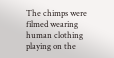The chimps were filmed wearing human clothing playing on the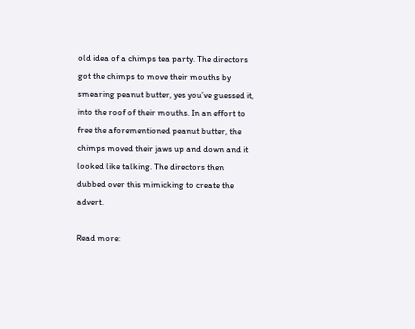old idea of a chimps tea party. The directors got the chimps to move their mouths by smearing peanut butter, yes you’ve guessed it, into the roof of their mouths. In an effort to free the aforementioned peanut butter, the chimps moved their jaws up and down and it looked like talking. The directors then dubbed over this mimicking to create the advert.

Read more: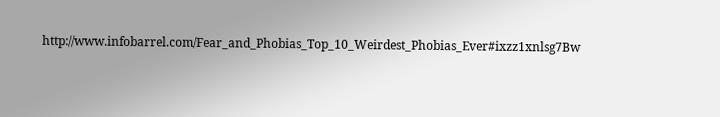http://www.infobarrel.com/Fear_and_Phobias_Top_10_Weirdest_Phobias_Ever#ixzz1xnlsg7Bw